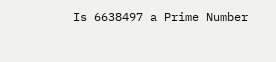Is 6638497 a Prime Number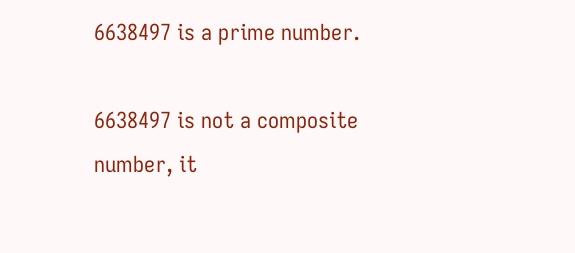6638497 is a prime number.

6638497 is not a composite number, it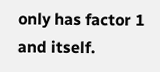only has factor 1 and itself.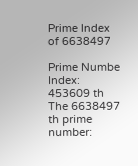Prime Index of 6638497

Prime Numbe Index: 453609 th
The 6638497 th prime number: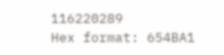116220289
Hex format: 654BA1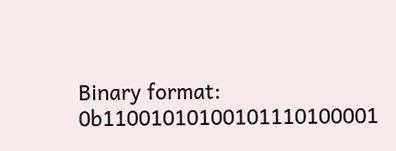Binary format: 0b11001010100101110100001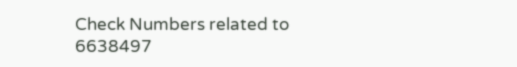Check Numbers related to 6638497